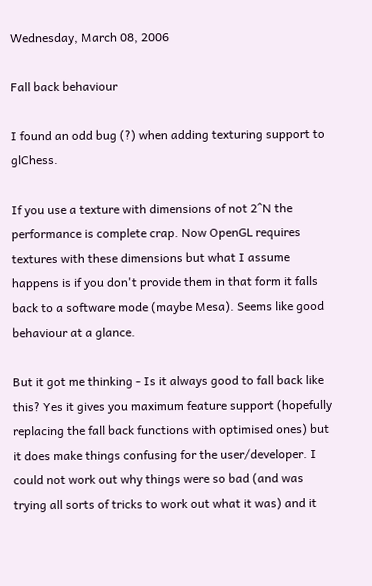Wednesday, March 08, 2006

Fall back behaviour

I found an odd bug (?) when adding texturing support to glChess.

If you use a texture with dimensions of not 2^N the performance is complete crap. Now OpenGL requires textures with these dimensions but what I assume happens is if you don't provide them in that form it falls back to a software mode (maybe Mesa). Seems like good behaviour at a glance.

But it got me thinking - Is it always good to fall back like this? Yes it gives you maximum feature support (hopefully replacing the fall back functions with optimised ones) but it does make things confusing for the user/developer. I could not work out why things were so bad (and was trying all sorts of tricks to work out what it was) and it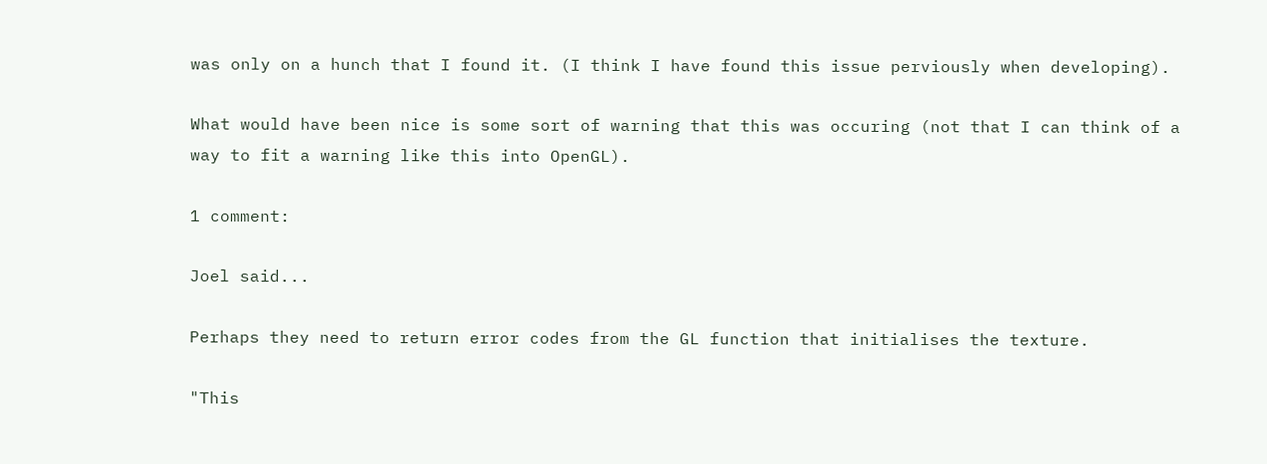was only on a hunch that I found it. (I think I have found this issue perviously when developing).

What would have been nice is some sort of warning that this was occuring (not that I can think of a way to fit a warning like this into OpenGL).

1 comment:

Joel said...

Perhaps they need to return error codes from the GL function that initialises the texture.

"This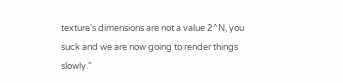texture's dimensions are not a value 2^N, you suck and we are now going to render things slowly."